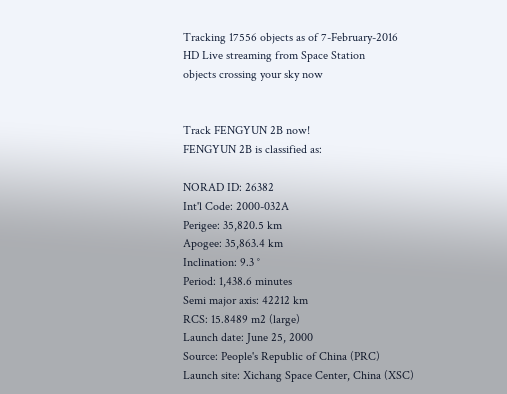Tracking 17556 objects as of 7-February-2016
HD Live streaming from Space Station
objects crossing your sky now


Track FENGYUN 2B now!
FENGYUN 2B is classified as:

NORAD ID: 26382
Int'l Code: 2000-032A
Perigee: 35,820.5 km
Apogee: 35,863.4 km
Inclination: 9.3 °
Period: 1,438.6 minutes
Semi major axis: 42212 km
RCS: 15.8489 m2 (large)
Launch date: June 25, 2000
Source: People's Republic of China (PRC)
Launch site: Xichang Space Center, China (XSC)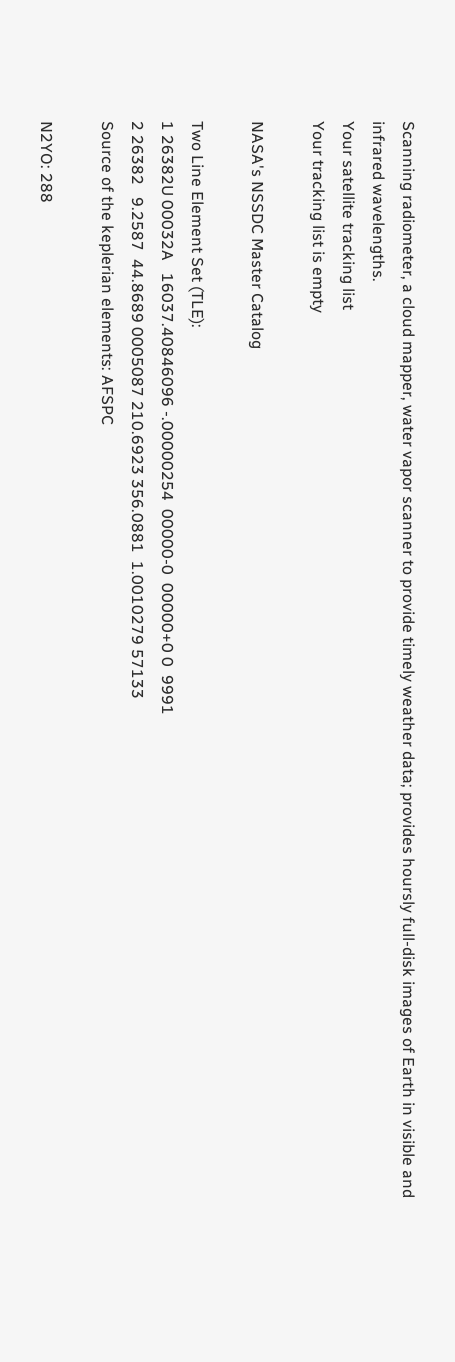Scanning radiometer, a cloud mapper, water vapor scanner to provide timely weather data; provides hoursly full-disk images of Earth in visible and infrared wavelengths.
Your satellite tracking list
Your tracking list is empty

NASA's NSSDC Master Catalog

Two Line Element Set (TLE):
1 26382U 00032A   16037.40846096 -.00000254  00000-0  00000+0 0  9991
2 26382   9.2587  44.8689 0005087 210.6923 356.0881  1.0010279 57133
Source of the keplerian elements: AFSPC

N2YO: 288